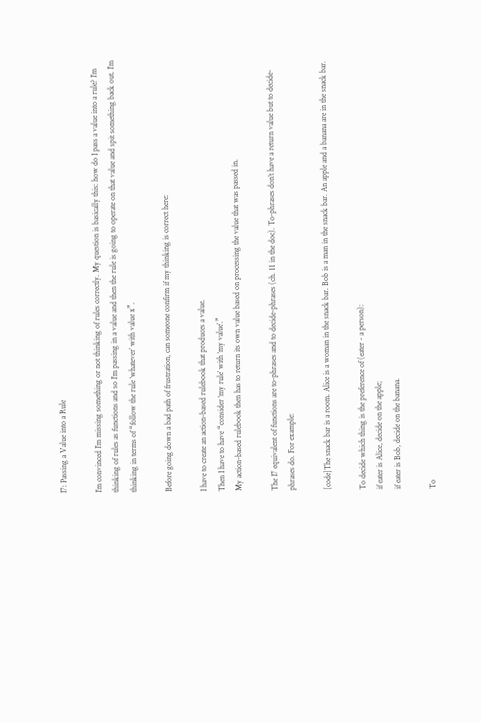I7: Passing a Value into a Rule

I’m convinced I’m missing something or not thinking of rules correctly. My question is basically this: how do I pass a value into a rule? I’m thinking of rules as functions and so I’m passing in a value and then the rule is going to operate on that value and spit something back out. I’m thinking in terms of “follow the rule ‘whatever’ with value x”.

Before going down a bad path of frustration, can someone confirm if my thinking is correct here:

I have to create an action-based rulebook that produces a value.
Then I have to have “consider ‘my rule’ with ‘my value’.”
My action-based rulebook then has to return its own value based on processing the value that was passed in.

The I7 equivalent of functions are to-phrases and to decide-phrases (ch. 11 in the doc). To-phrases don’t have a return value but to decide-phrases do. For example:

[code]The snack bar is a room. Alice is a woman in the snack bar. Bob is a man in the snack bar. An apple and a banana are in the snack bar.

To decide which thing is the preference of (eater - a person):
if eater is Alice, decide on the apple;
if eater is Bob, decide on the banana.

To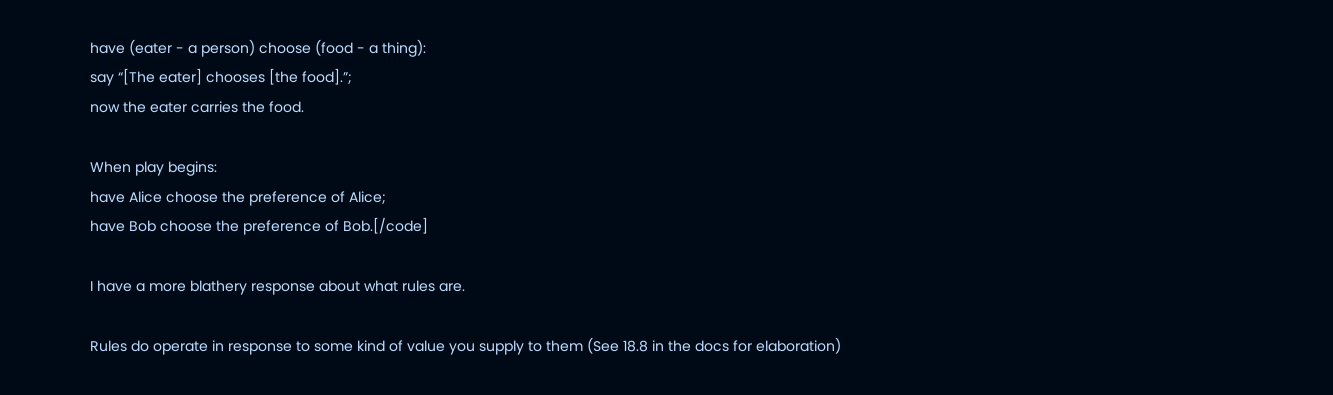have (eater - a person) choose (food - a thing):
say “[The eater] chooses [the food].”;
now the eater carries the food.

When play begins:
have Alice choose the preference of Alice;
have Bob choose the preference of Bob.[/code]

I have a more blathery response about what rules are.

Rules do operate in response to some kind of value you supply to them (See 18.8 in the docs for elaboration)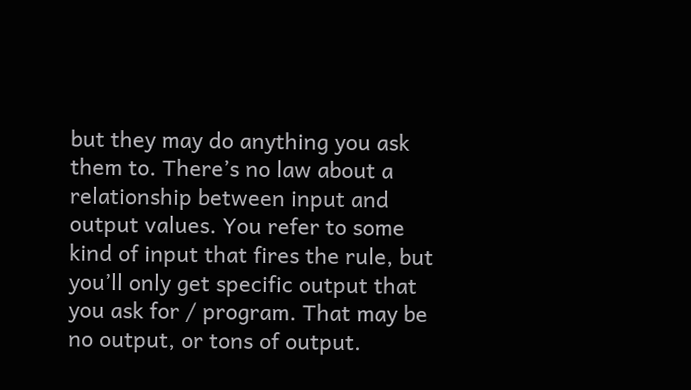but they may do anything you ask them to. There’s no law about a relationship between input and output values. You refer to some kind of input that fires the rule, but you’ll only get specific output that you ask for / program. That may be no output, or tons of output.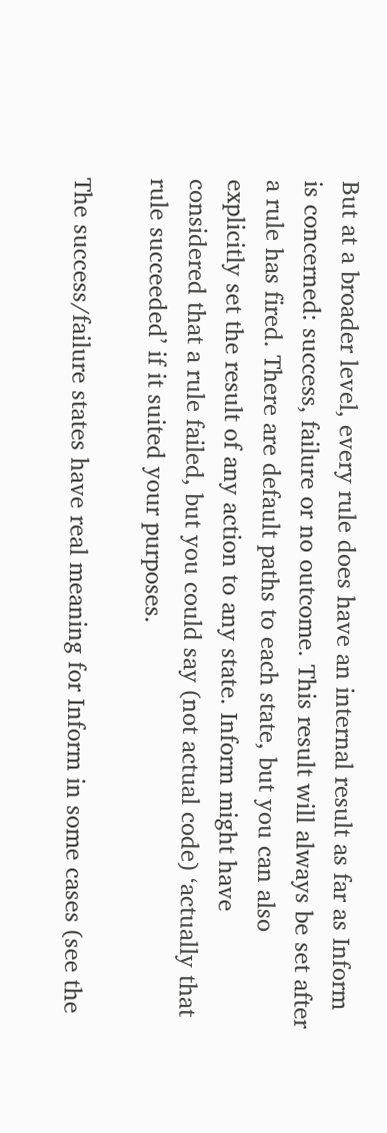But at a broader level, every rule does have an internal result as far as Inform is concerned: success, failure or no outcome. This result will always be set after a rule has fired. There are default paths to each state, but you can also explicitly set the result of any action to any state. Inform might have considered that a rule failed, but you could say (not actual code) ‘actually that rule succeeded’ if it suited your purposes.

The success/failure states have real meaning for Inform in some cases (see the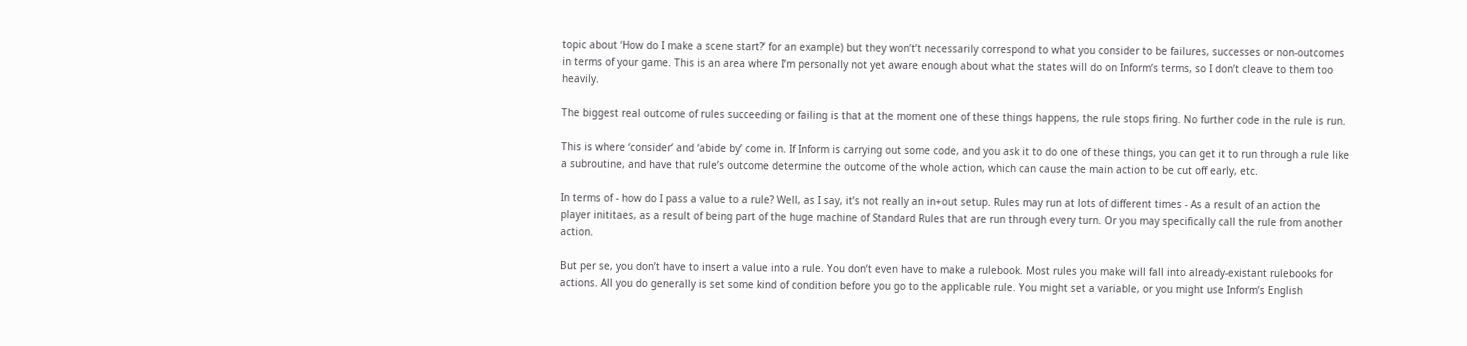topic about ‘How do I make a scene start?’ for an example) but they won’t’t necessarily correspond to what you consider to be failures, successes or non-outcomes in terms of your game. This is an area where I’m personally not yet aware enough about what the states will do on Inform’s terms, so I don’t cleave to them too heavily.

The biggest real outcome of rules succeeding or failing is that at the moment one of these things happens, the rule stops firing. No further code in the rule is run.

This is where ‘consider’ and ‘abide by’ come in. If Inform is carrying out some code, and you ask it to do one of these things, you can get it to run through a rule like a subroutine, and have that rule’s outcome determine the outcome of the whole action, which can cause the main action to be cut off early, etc.

In terms of - how do I pass a value to a rule? Well, as I say, it’s not really an in+out setup. Rules may run at lots of different times - As a result of an action the player inititaes, as a result of being part of the huge machine of Standard Rules that are run through every turn. Or you may specifically call the rule from another action.

But per se, you don’t have to insert a value into a rule. You don’t even have to make a rulebook. Most rules you make will fall into already-existant rulebooks for actions. All you do generally is set some kind of condition before you go to the applicable rule. You might set a variable, or you might use Inform’s English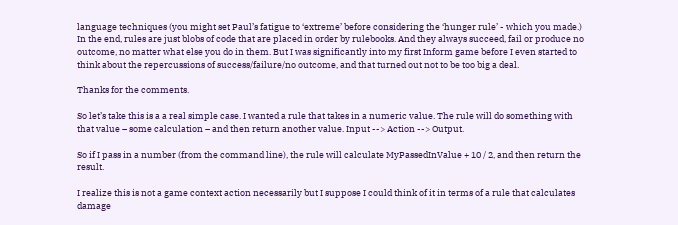language techniques (you might set Paul’s fatigue to ‘extreme’ before considering the ‘hunger rule’ - which you made.) In the end, rules are just blobs of code that are placed in order by rulebooks. And they always succeed, fail or produce no outcome, no matter what else you do in them. But I was significantly into my first Inform game before I even started to think about the repercussions of success/failure/no outcome, and that turned out not to be too big a deal.

Thanks for the comments.

So let’s take this is a a real simple case. I wanted a rule that takes in a numeric value. The rule will do something with that value – some calculation – and then return another value. Input --> Action --> Output.

So if I pass in a number (from the command line), the rule will calculate MyPassedInValue + 10 / 2, and then return the result.

I realize this is not a game context action necessarily but I suppose I could think of it in terms of a rule that calculates damage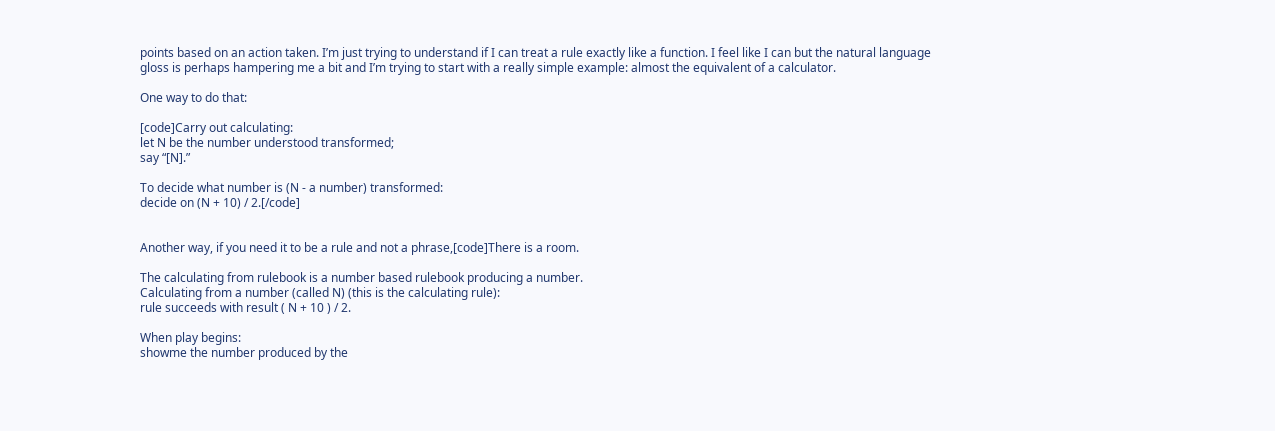points based on an action taken. I’m just trying to understand if I can treat a rule exactly like a function. I feel like I can but the natural language gloss is perhaps hampering me a bit and I’m trying to start with a really simple example: almost the equivalent of a calculator.

One way to do that:

[code]Carry out calculating:
let N be the number understood transformed;
say “[N].”

To decide what number is (N - a number) transformed:
decide on (N + 10) / 2.[/code]


Another way, if you need it to be a rule and not a phrase,[code]There is a room.

The calculating from rulebook is a number based rulebook producing a number.
Calculating from a number (called N) (this is the calculating rule):
rule succeeds with result ( N + 10 ) / 2.

When play begins:
showme the number produced by the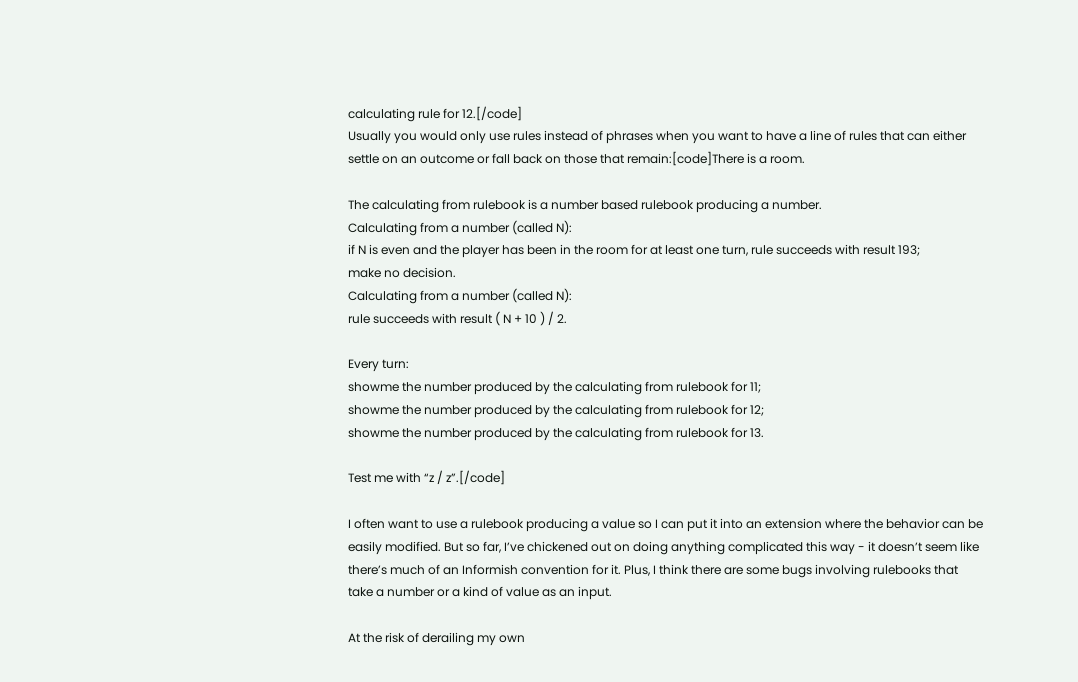calculating rule for 12.[/code]
Usually you would only use rules instead of phrases when you want to have a line of rules that can either settle on an outcome or fall back on those that remain:[code]There is a room.

The calculating from rulebook is a number based rulebook producing a number.
Calculating from a number (called N):
if N is even and the player has been in the room for at least one turn, rule succeeds with result 193;
make no decision.
Calculating from a number (called N):
rule succeeds with result ( N + 10 ) / 2.

Every turn:
showme the number produced by the calculating from rulebook for 11;
showme the number produced by the calculating from rulebook for 12;
showme the number produced by the calculating from rulebook for 13.

Test me with “z / z”.[/code]

I often want to use a rulebook producing a value so I can put it into an extension where the behavior can be easily modified. But so far, I’ve chickened out on doing anything complicated this way - it doesn’t seem like there’s much of an Informish convention for it. Plus, I think there are some bugs involving rulebooks that take a number or a kind of value as an input.

At the risk of derailing my own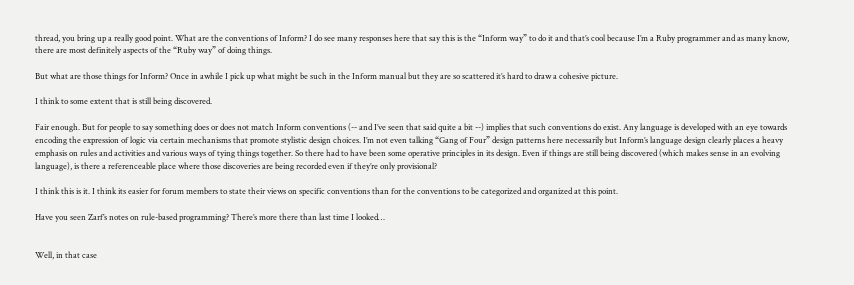thread, you bring up a really good point. What are the conventions of Inform? I do see many responses here that say this is the “Inform way” to do it and that’s cool because I’m a Ruby programmer and as many know, there are most definitely aspects of the “Ruby way” of doing things.

But what are those things for Inform? Once in awhile I pick up what might be such in the Inform manual but they are so scattered it’s hard to draw a cohesive picture.

I think to some extent that is still being discovered.

Fair enough. But for people to say something does or does not match Inform conventions (-- and I’ve seen that said quite a bit --) implies that such conventions do exist. Any language is developed with an eye towards encoding the expression of logic via certain mechanisms that promote stylistic design choices. I’m not even talking “Gang of Four” design patterns here necessarily but Inform’s language design clearly places a heavy emphasis on rules and activities and various ways of tying things together. So there had to have been some operative principles in its design. Even if things are still being discovered (which makes sense in an evolving language), is there a referenceable place where those discoveries are being recorded even if they’re only provisional?

I think this is it. I think its easier for forum members to state their views on specific conventions than for the conventions to be categorized and organized at this point.

Have you seen Zarf’s notes on rule-based programming? There’s more there than last time I looked…


Well, in that case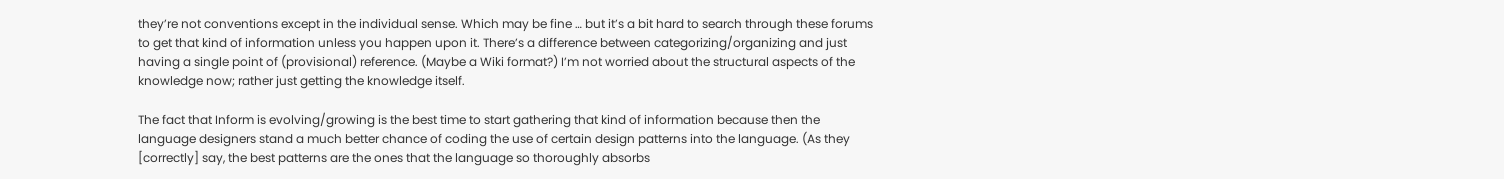they’re not conventions except in the individual sense. Which may be fine … but it’s a bit hard to search through these forums to get that kind of information unless you happen upon it. There’s a difference between categorizing/organizing and just having a single point of (provisional) reference. (Maybe a Wiki format?) I’m not worried about the structural aspects of the knowledge now; rather just getting the knowledge itself.

The fact that Inform is evolving/growing is the best time to start gathering that kind of information because then the language designers stand a much better chance of coding the use of certain design patterns into the language. (As they [correctly] say, the best patterns are the ones that the language so thoroughly absorbs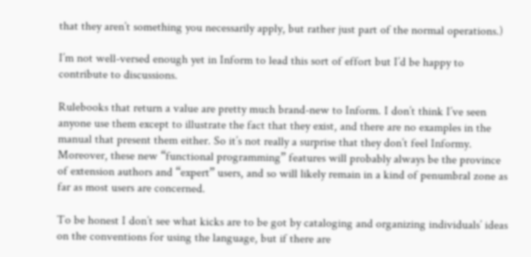that they aren’t something you necessarily apply, but rather just part of the normal operations.)

I’m not well-versed enough yet in Inform to lead this sort of effort but I’d be happy to contribute to discussions.

Rulebooks that return a value are pretty much brand-new to Inform. I don’t think I’ve seen anyone use them except to illustrate the fact that they exist, and there are no examples in the manual that present them either. So it’s not really a surprise that they don’t feel Informy. Moreover, these new “functional programming” features will probably always be the province of extension authors and “expert” users, and so will likely remain in a kind of penumbral zone as far as most users are concerned.

To be honest I don’t see what kicks are to be got by cataloging and organizing individuals’ ideas on the conventions for using the language, but if there are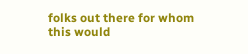folks out there for whom this would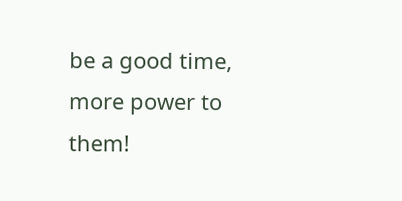be a good time, more power to them!